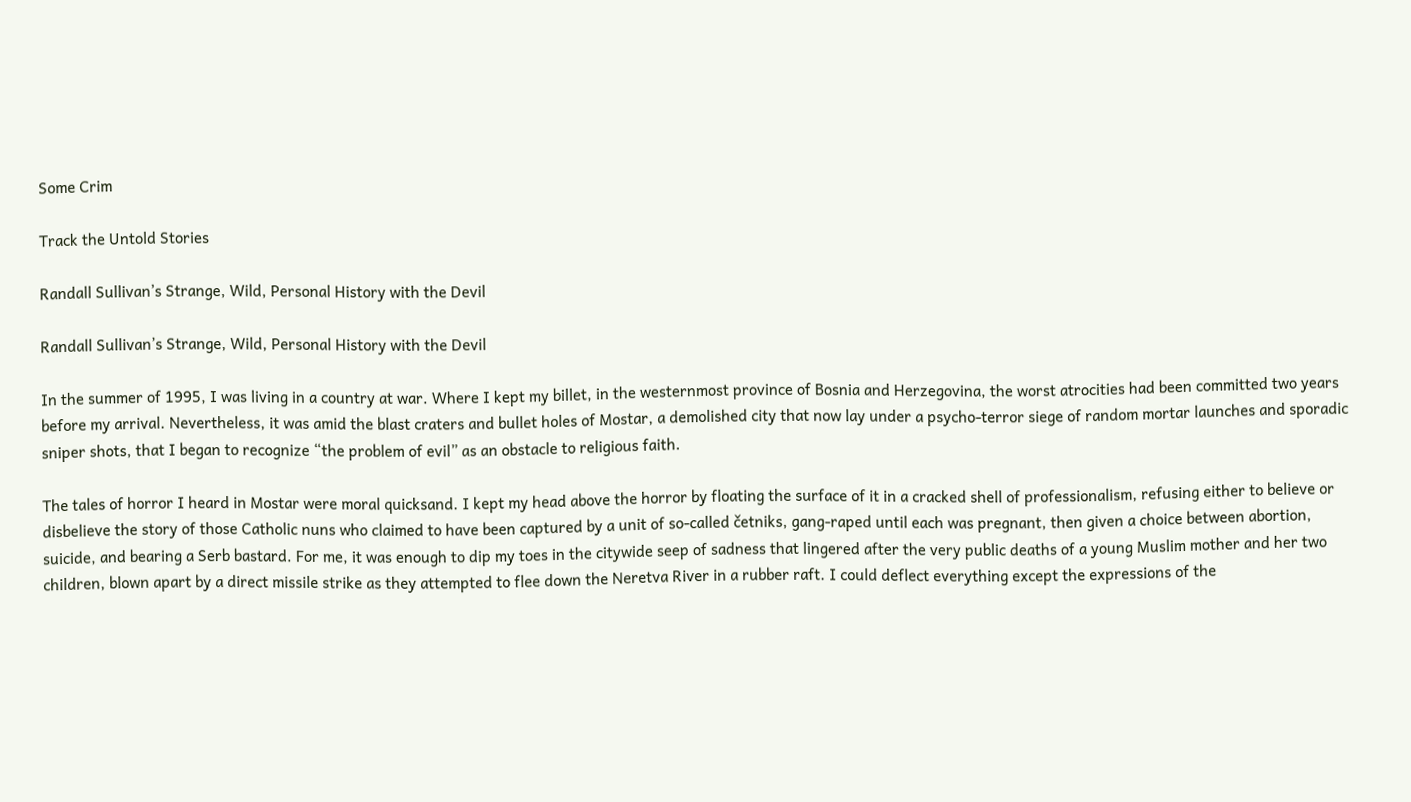Some Crim

Track the Untold Stories

Randall Sullivan’s Strange, Wild, Personal History with the Devil

Randall Sullivan’s Strange, Wild, Personal History with the Devil

In the summer of 1995, I was living in a country at war. Where I kept my billet, in the westernmost province of Bosnia and Herzegovina, the worst atrocities had been committed two years before my arrival. Nevertheless, it was amid the blast craters and bullet holes of Mostar, a demolished city that now lay under a psycho-terror siege of random mortar launches and sporadic sniper shots, that I began to recognize “the problem of evil” as an obstacle to religious faith.

The tales of horror I heard in Mostar were moral quicksand. I kept my head above the horror by floating the surface of it in a cracked shell of professionalism, refusing either to believe or disbelieve the story of those Catholic nuns who claimed to have been captured by a unit of so-called četniks, gang-raped until each was pregnant, then given a choice between abortion, suicide, and bearing a Serb bastard. For me, it was enough to dip my toes in the citywide seep of sadness that lingered after the very public deaths of a young Muslim mother and her two children, blown apart by a direct missile strike as they attempted to flee down the Neretva River in a rubber raft. I could deflect everything except the expressions of the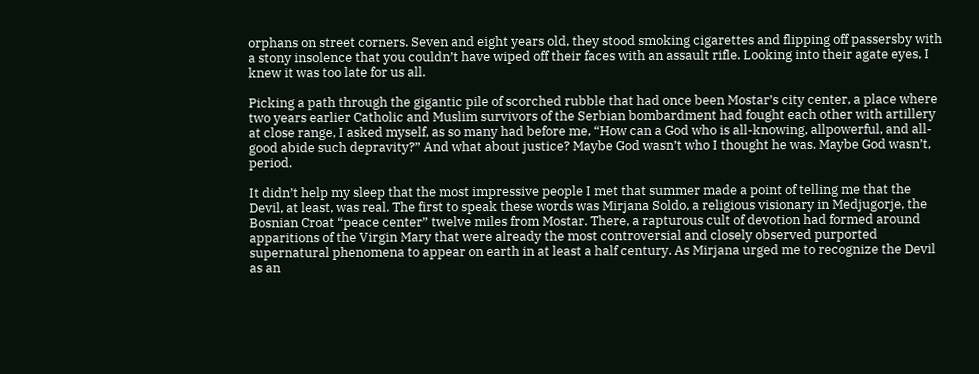orphans on street corners. Seven and eight years old, they stood smoking cigarettes and flipping off passersby with a stony insolence that you couldn’t have wiped off their faces with an assault rifle. Looking into their agate eyes, I knew it was too late for us all.

Picking a path through the gigantic pile of scorched rubble that had once been Mostar’s city center, a place where two years earlier Catholic and Muslim survivors of the Serbian bombardment had fought each other with artillery at close range, I asked myself, as so many had before me, “How can a God who is all-knowing, allpowerful, and all-good abide such depravity?” And what about justice? Maybe God wasn’t who I thought he was. Maybe God wasn’t, period.

It didn’t help my sleep that the most impressive people I met that summer made a point of telling me that the Devil, at least, was real. The first to speak these words was Mirjana Soldo, a religious visionary in Medjugorje, the Bosnian Croat “peace center” twelve miles from Mostar. There, a rapturous cult of devotion had formed around apparitions of the Virgin Mary that were already the most controversial and closely observed purported supernatural phenomena to appear on earth in at least a half century. As Mirjana urged me to recognize the Devil as an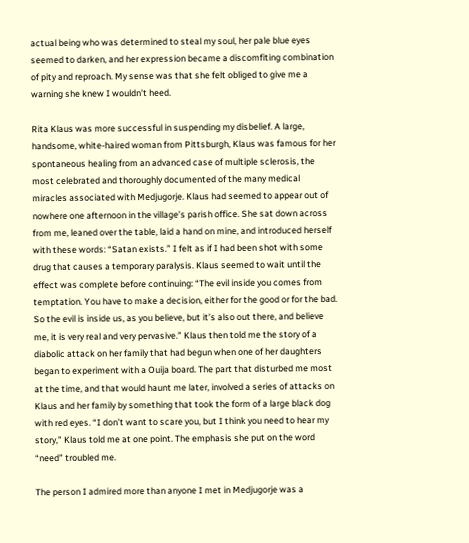actual being who was determined to steal my soul, her pale blue eyes seemed to darken, and her expression became a discomfiting combination of pity and reproach. My sense was that she felt obliged to give me a warning she knew I wouldn’t heed.

Rita Klaus was more successful in suspending my disbelief. A large, handsome, white-haired woman from Pittsburgh, Klaus was famous for her spontaneous healing from an advanced case of multiple sclerosis, the most celebrated and thoroughly documented of the many medical miracles associated with Medjugorje. Klaus had seemed to appear out of nowhere one afternoon in the village’s parish office. She sat down across from me, leaned over the table, laid a hand on mine, and introduced herself with these words: “Satan exists.” I felt as if I had been shot with some drug that causes a temporary paralysis. Klaus seemed to wait until the effect was complete before continuing: “The evil inside you comes from temptation. You have to make a decision, either for the good or for the bad. So the evil is inside us, as you believe, but it’s also out there, and believe me, it is very real and very pervasive.” Klaus then told me the story of a diabolic attack on her family that had begun when one of her daughters began to experiment with a Ouija board. The part that disturbed me most at the time, and that would haunt me later, involved a series of attacks on Klaus and her family by something that took the form of a large black dog with red eyes. “I don’t want to scare you, but I think you need to hear my story,” Klaus told me at one point. The emphasis she put on the word “need” troubled me.

The person I admired more than anyone I met in Medjugorje was a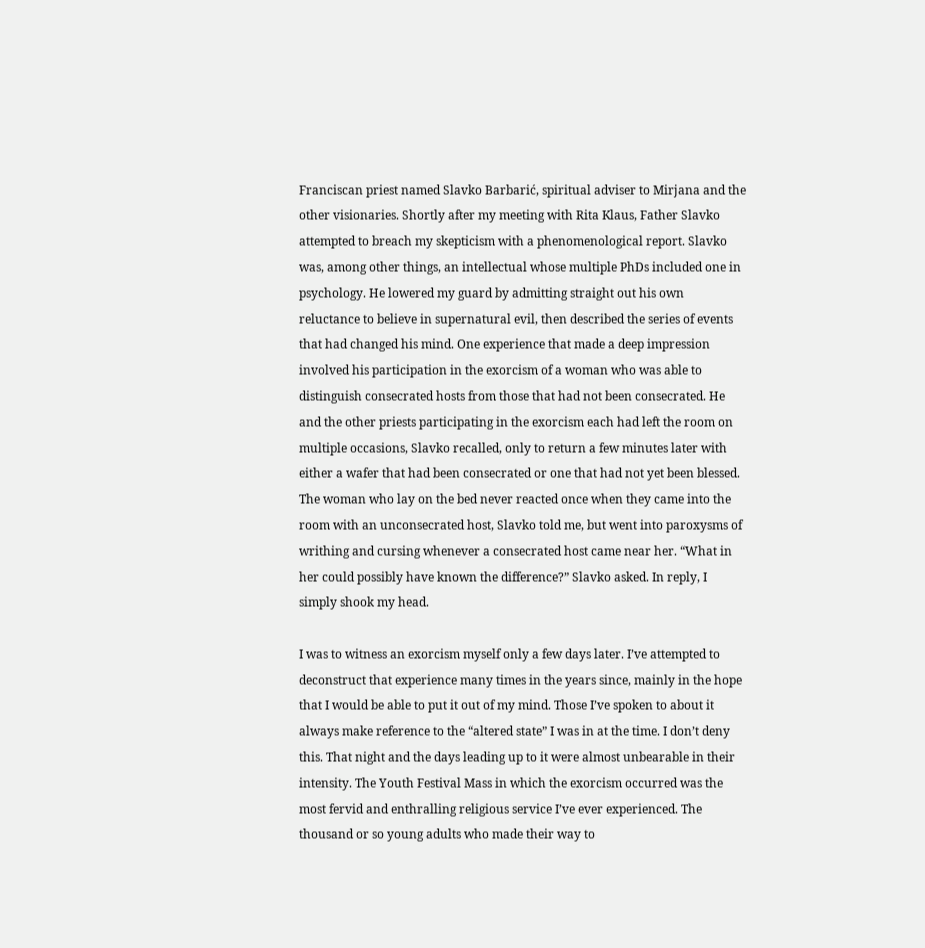Franciscan priest named Slavko Barbarić, spiritual adviser to Mirjana and the other visionaries. Shortly after my meeting with Rita Klaus, Father Slavko attempted to breach my skepticism with a phenomenological report. Slavko was, among other things, an intellectual whose multiple PhDs included one in psychology. He lowered my guard by admitting straight out his own reluctance to believe in supernatural evil, then described the series of events that had changed his mind. One experience that made a deep impression involved his participation in the exorcism of a woman who was able to distinguish consecrated hosts from those that had not been consecrated. He and the other priests participating in the exorcism each had left the room on multiple occasions, Slavko recalled, only to return a few minutes later with either a wafer that had been consecrated or one that had not yet been blessed. The woman who lay on the bed never reacted once when they came into the room with an unconsecrated host, Slavko told me, but went into paroxysms of writhing and cursing whenever a consecrated host came near her. “What in her could possibly have known the difference?” Slavko asked. In reply, I simply shook my head.

I was to witness an exorcism myself only a few days later. I’ve attempted to deconstruct that experience many times in the years since, mainly in the hope that I would be able to put it out of my mind. Those I’ve spoken to about it always make reference to the “altered state” I was in at the time. I don’t deny this. That night and the days leading up to it were almost unbearable in their intensity. The Youth Festival Mass in which the exorcism occurred was the most fervid and enthralling religious service I’ve ever experienced. The thousand or so young adults who made their way to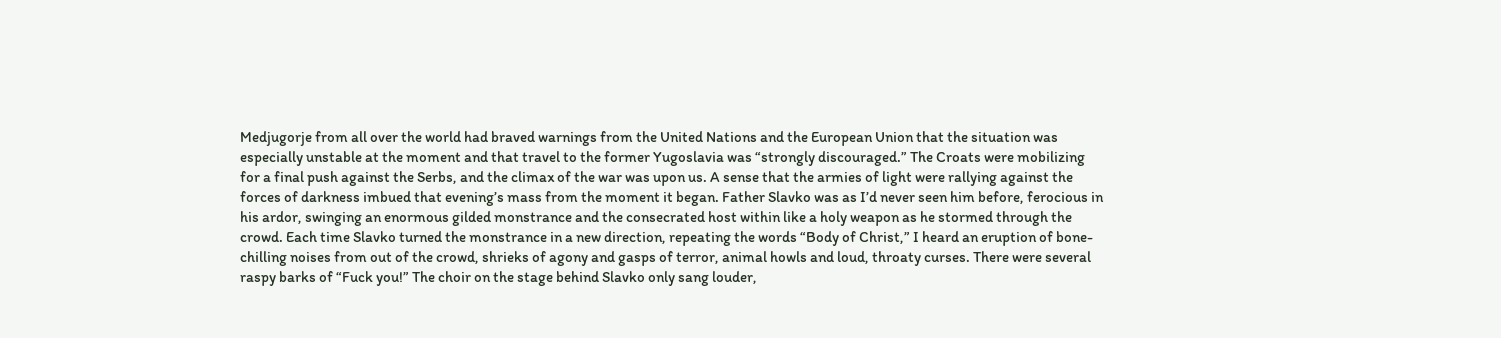Medjugorje from all over the world had braved warnings from the United Nations and the European Union that the situation was especially unstable at the moment and that travel to the former Yugoslavia was “strongly discouraged.” The Croats were mobilizing for a final push against the Serbs, and the climax of the war was upon us. A sense that the armies of light were rallying against the forces of darkness imbued that evening’s mass from the moment it began. Father Slavko was as I’d never seen him before, ferocious in his ardor, swinging an enormous gilded monstrance and the consecrated host within like a holy weapon as he stormed through the crowd. Each time Slavko turned the monstrance in a new direction, repeating the words “Body of Christ,” I heard an eruption of bone-chilling noises from out of the crowd, shrieks of agony and gasps of terror, animal howls and loud, throaty curses. There were several raspy barks of “Fuck you!” The choir on the stage behind Slavko only sang louder,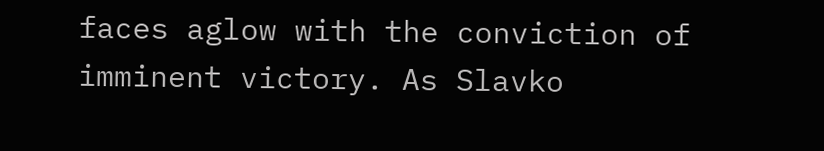faces aglow with the conviction of imminent victory. As Slavko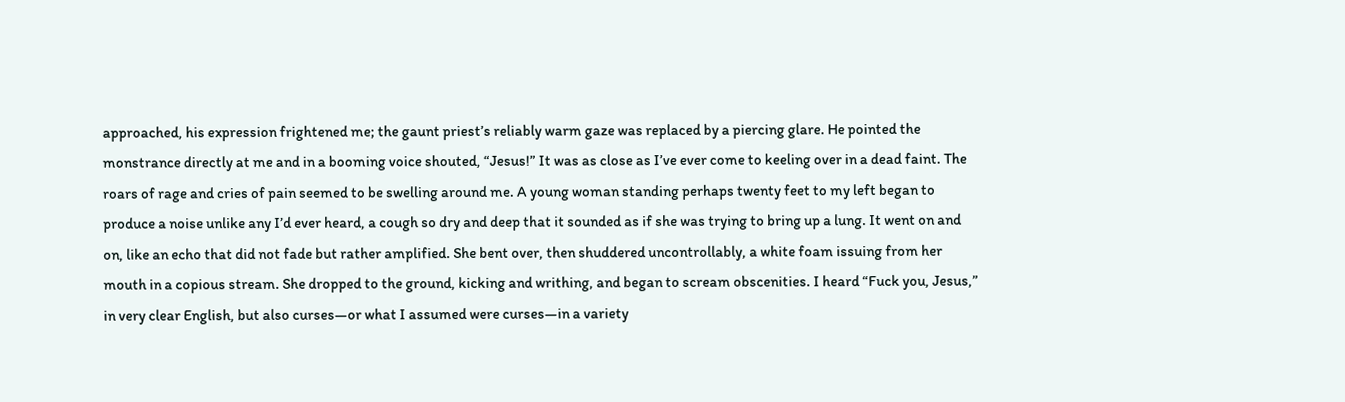approached, his expression frightened me; the gaunt priest’s reliably warm gaze was replaced by a piercing glare. He pointed the monstrance directly at me and in a booming voice shouted, “Jesus!” It was as close as I’ve ever come to keeling over in a dead faint. The roars of rage and cries of pain seemed to be swelling around me. A young woman standing perhaps twenty feet to my left began to produce a noise unlike any I’d ever heard, a cough so dry and deep that it sounded as if she was trying to bring up a lung. It went on and on, like an echo that did not fade but rather amplified. She bent over, then shuddered uncontrollably, a white foam issuing from her mouth in a copious stream. She dropped to the ground, kicking and writhing, and began to scream obscenities. I heard “Fuck you, Jesus,” in very clear English, but also curses—or what I assumed were curses—in a variety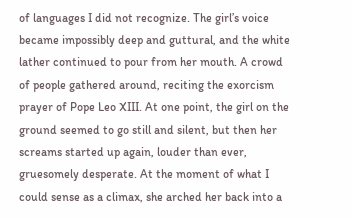of languages I did not recognize. The girl’s voice became impossibly deep and guttural, and the white lather continued to pour from her mouth. A crowd of people gathered around, reciting the exorcism prayer of Pope Leo XIII. At one point, the girl on the ground seemed to go still and silent, but then her screams started up again, louder than ever, gruesomely desperate. At the moment of what I could sense as a climax, she arched her back into a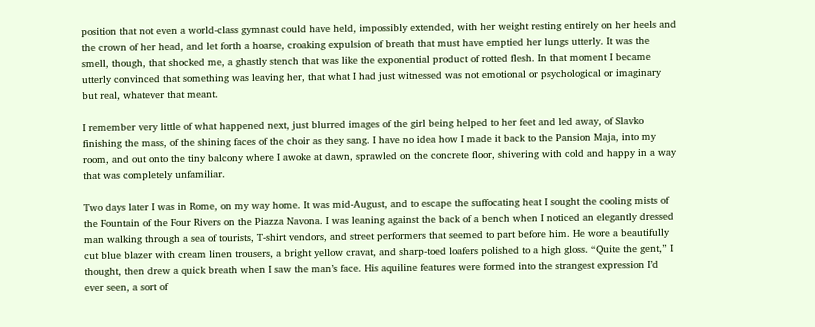position that not even a world-class gymnast could have held, impossibly extended, with her weight resting entirely on her heels and the crown of her head, and let forth a hoarse, croaking expulsion of breath that must have emptied her lungs utterly. It was the smell, though, that shocked me, a ghastly stench that was like the exponential product of rotted flesh. In that moment I became utterly convinced that something was leaving her, that what I had just witnessed was not emotional or psychological or imaginary but real, whatever that meant.

I remember very little of what happened next, just blurred images of the girl being helped to her feet and led away, of Slavko finishing the mass, of the shining faces of the choir as they sang. I have no idea how I made it back to the Pansion Maja, into my room, and out onto the tiny balcony where I awoke at dawn, sprawled on the concrete floor, shivering with cold and happy in a way that was completely unfamiliar.

Two days later I was in Rome, on my way home. It was mid-August, and to escape the suffocating heat I sought the cooling mists of the Fountain of the Four Rivers on the Piazza Navona. I was leaning against the back of a bench when I noticed an elegantly dressed man walking through a sea of tourists, T-shirt vendors, and street performers that seemed to part before him. He wore a beautifully cut blue blazer with cream linen trousers, a bright yellow cravat, and sharp-toed loafers polished to a high gloss. “Quite the gent,” I thought, then drew a quick breath when I saw the man’s face. His aquiline features were formed into the strangest expression I’d ever seen, a sort of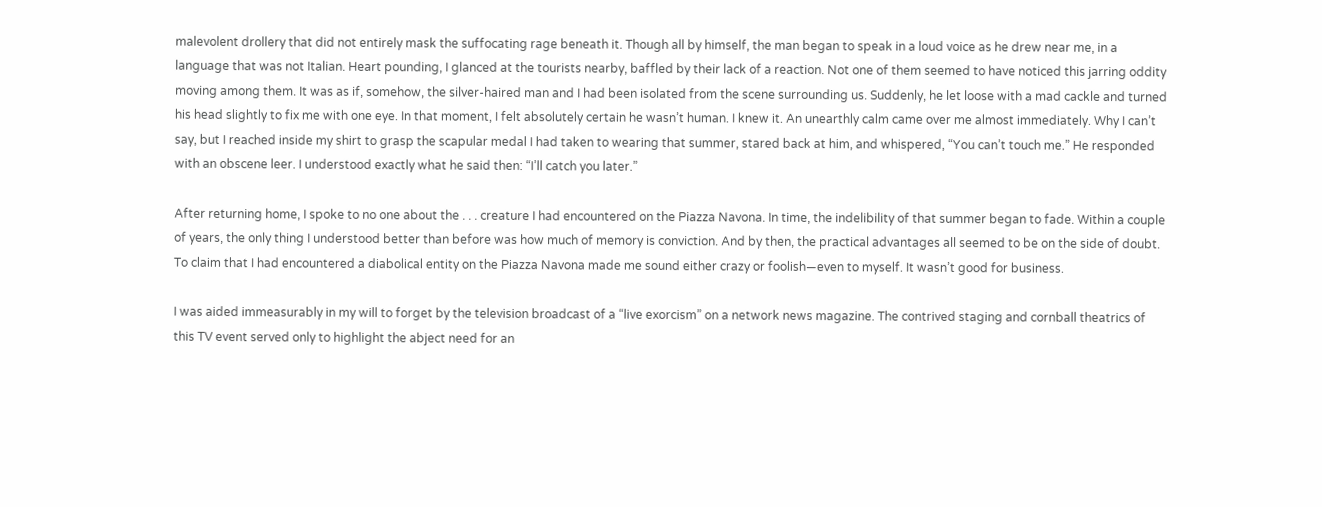malevolent drollery that did not entirely mask the suffocating rage beneath it. Though all by himself, the man began to speak in a loud voice as he drew near me, in a language that was not Italian. Heart pounding, I glanced at the tourists nearby, baffled by their lack of a reaction. Not one of them seemed to have noticed this jarring oddity moving among them. It was as if, somehow, the silver-haired man and I had been isolated from the scene surrounding us. Suddenly, he let loose with a mad cackle and turned his head slightly to fix me with one eye. In that moment, I felt absolutely certain he wasn’t human. I knew it. An unearthly calm came over me almost immediately. Why I can’t say, but I reached inside my shirt to grasp the scapular medal I had taken to wearing that summer, stared back at him, and whispered, “You can’t touch me.” He responded with an obscene leer. I understood exactly what he said then: “I’ll catch you later.”

After returning home, I spoke to no one about the . . . creature I had encountered on the Piazza Navona. In time, the indelibility of that summer began to fade. Within a couple of years, the only thing I understood better than before was how much of memory is conviction. And by then, the practical advantages all seemed to be on the side of doubt. To claim that I had encountered a diabolical entity on the Piazza Navona made me sound either crazy or foolish—even to myself. It wasn’t good for business.

I was aided immeasurably in my will to forget by the television broadcast of a “live exorcism” on a network news magazine. The contrived staging and cornball theatrics of this TV event served only to highlight the abject need for an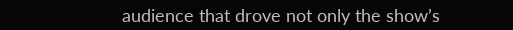audience that drove not only the show’s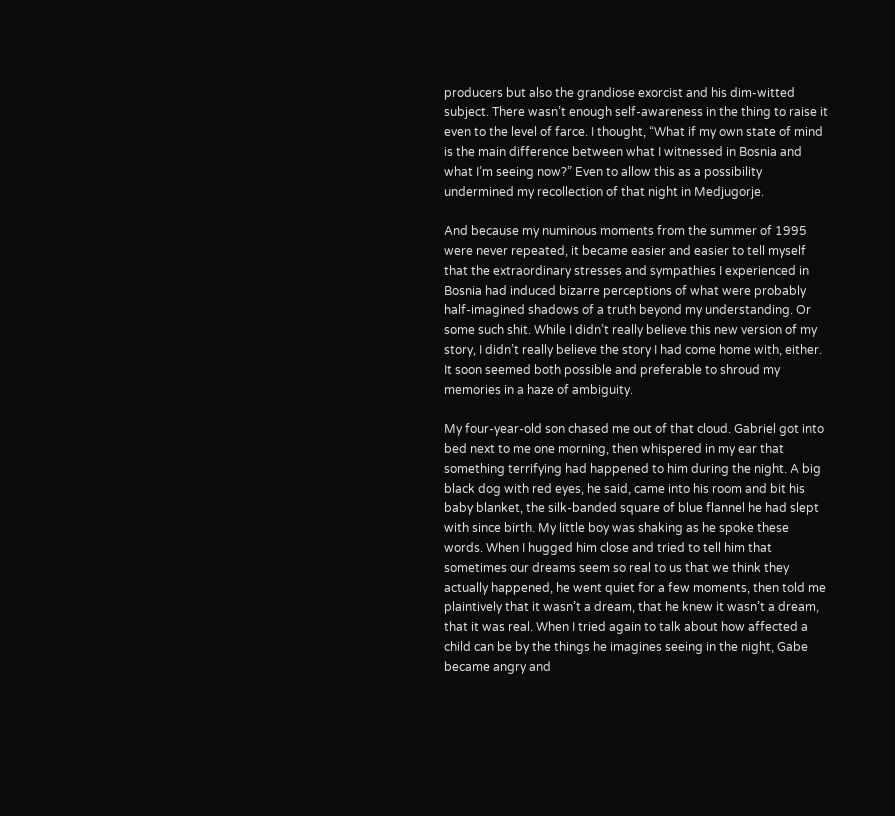producers but also the grandiose exorcist and his dim-witted subject. There wasn’t enough self-awareness in the thing to raise it even to the level of farce. I thought, “What if my own state of mind is the main difference between what I witnessed in Bosnia and what I’m seeing now?” Even to allow this as a possibility undermined my recollection of that night in Medjugorje.

And because my numinous moments from the summer of 1995 were never repeated, it became easier and easier to tell myself that the extraordinary stresses and sympathies I experienced in Bosnia had induced bizarre perceptions of what were probably half-imagined shadows of a truth beyond my understanding. Or some such shit. While I didn’t really believe this new version of my story, I didn’t really believe the story I had come home with, either. It soon seemed both possible and preferable to shroud my memories in a haze of ambiguity.

My four-year-old son chased me out of that cloud. Gabriel got into bed next to me one morning, then whispered in my ear that something terrifying had happened to him during the night. A big black dog with red eyes, he said, came into his room and bit his baby blanket, the silk-banded square of blue flannel he had slept with since birth. My little boy was shaking as he spoke these words. When I hugged him close and tried to tell him that sometimes our dreams seem so real to us that we think they actually happened, he went quiet for a few moments, then told me plaintively that it wasn’t a dream, that he knew it wasn’t a dream, that it was real. When I tried again to talk about how affected a child can be by the things he imagines seeing in the night, Gabe became angry and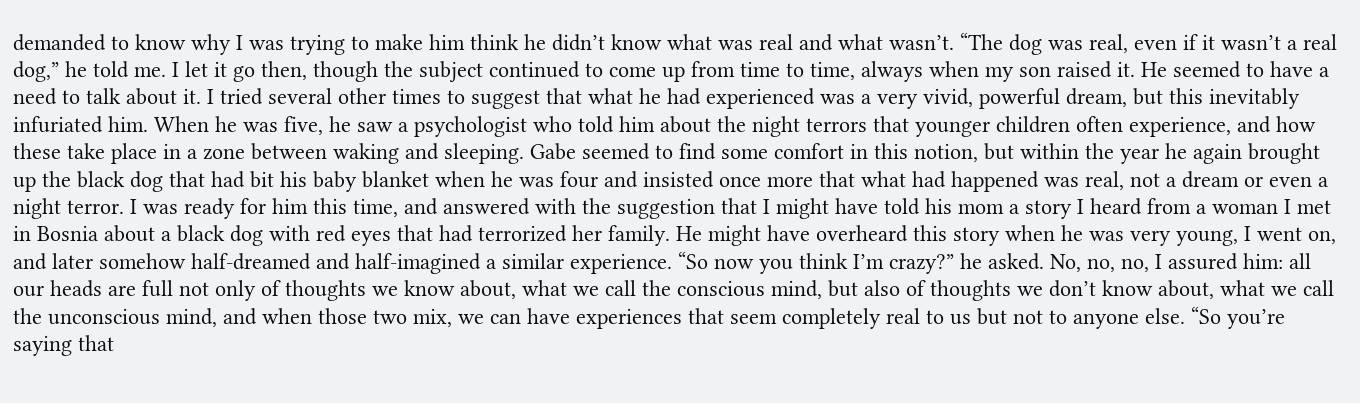demanded to know why I was trying to make him think he didn’t know what was real and what wasn’t. “The dog was real, even if it wasn’t a real dog,” he told me. I let it go then, though the subject continued to come up from time to time, always when my son raised it. He seemed to have a need to talk about it. I tried several other times to suggest that what he had experienced was a very vivid, powerful dream, but this inevitably infuriated him. When he was five, he saw a psychologist who told him about the night terrors that younger children often experience, and how these take place in a zone between waking and sleeping. Gabe seemed to find some comfort in this notion, but within the year he again brought up the black dog that had bit his baby blanket when he was four and insisted once more that what had happened was real, not a dream or even a night terror. I was ready for him this time, and answered with the suggestion that I might have told his mom a story I heard from a woman I met in Bosnia about a black dog with red eyes that had terrorized her family. He might have overheard this story when he was very young, I went on, and later somehow half-dreamed and half-imagined a similar experience. “So now you think I’m crazy?” he asked. No, no, no, I assured him: all our heads are full not only of thoughts we know about, what we call the conscious mind, but also of thoughts we don’t know about, what we call the unconscious mind, and when those two mix, we can have experiences that seem completely real to us but not to anyone else. “So you’re saying that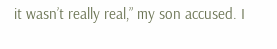it wasn’t really real,” my son accused. I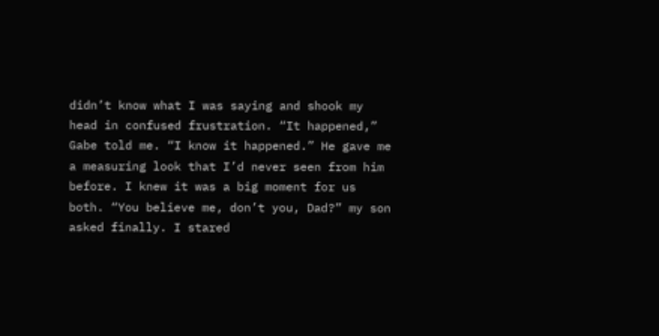didn’t know what I was saying and shook my head in confused frustration. “It happened,” Gabe told me. “I know it happened.” He gave me a measuring look that I’d never seen from him before. I knew it was a big moment for us both. “You believe me, don’t you, Dad?” my son asked finally. I stared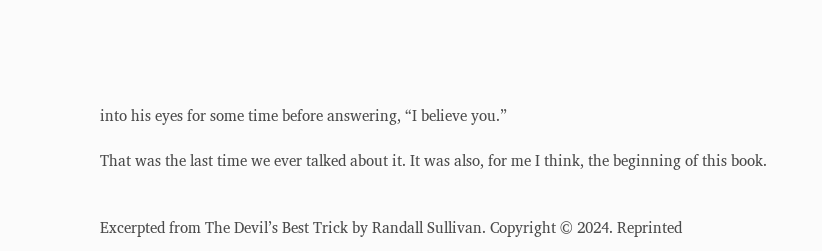into his eyes for some time before answering, “I believe you.”

That was the last time we ever talked about it. It was also, for me I think, the beginning of this book.


Excerpted from The Devil’s Best Trick by Randall Sullivan. Copyright © 2024. Reprinted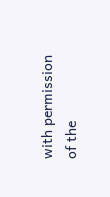with permission of the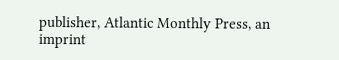publisher, Atlantic Monthly Press, an imprint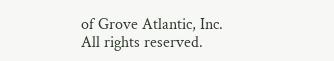of Grove Atlantic, Inc. All rights reserved.